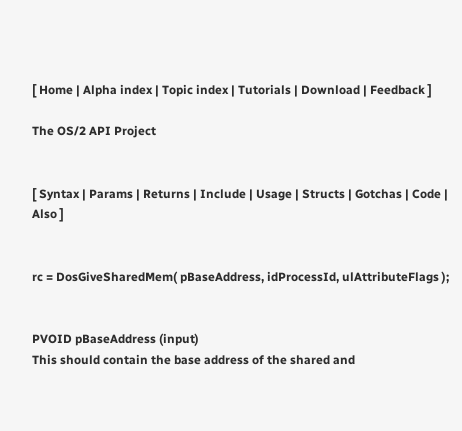[ Home | Alpha index | Topic index | Tutorials | Download | Feedback ]

The OS/2 API Project


[ Syntax | Params | Returns | Include | Usage | Structs | Gotchas | Code | Also ]


rc = DosGiveSharedMem( pBaseAddress, idProcessId, ulAttributeFlags );


PVOID pBaseAddress (input)
This should contain the base address of the shared and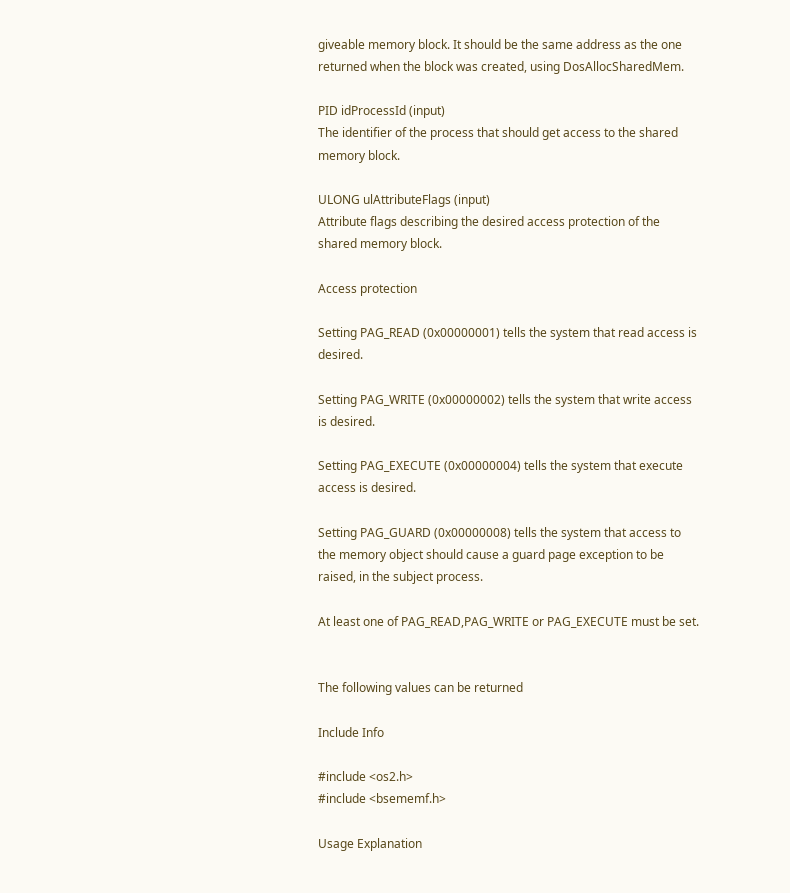giveable memory block. It should be the same address as the one returned when the block was created, using DosAllocSharedMem.

PID idProcessId (input)
The identifier of the process that should get access to the shared memory block.

ULONG ulAttributeFlags (input)
Attribute flags describing the desired access protection of the shared memory block.

Access protection

Setting PAG_READ (0x00000001) tells the system that read access is desired.

Setting PAG_WRITE (0x00000002) tells the system that write access is desired.

Setting PAG_EXECUTE (0x00000004) tells the system that execute access is desired.

Setting PAG_GUARD (0x00000008) tells the system that access to the memory object should cause a guard page exception to be raised, in the subject process.

At least one of PAG_READ,PAG_WRITE or PAG_EXECUTE must be set.


The following values can be returned

Include Info

#include <os2.h>
#include <bsememf.h>

Usage Explanation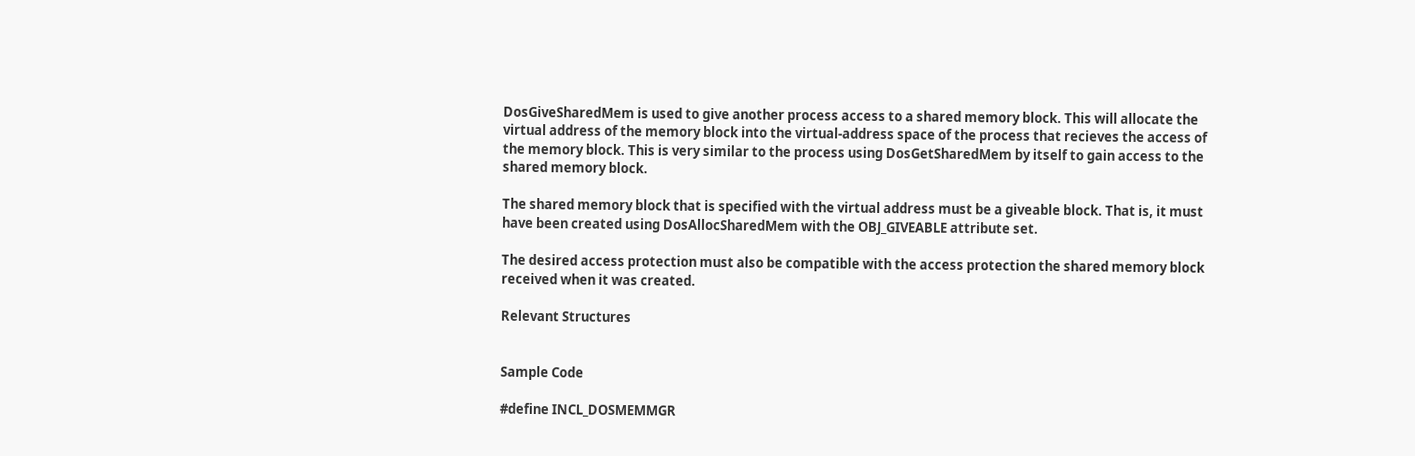DosGiveSharedMem is used to give another process access to a shared memory block. This will allocate the virtual address of the memory block into the virtual-address space of the process that recieves the access of the memory block. This is very similar to the process using DosGetSharedMem by itself to gain access to the shared memory block.

The shared memory block that is specified with the virtual address must be a giveable block. That is, it must have been created using DosAllocSharedMem with the OBJ_GIVEABLE attribute set.

The desired access protection must also be compatible with the access protection the shared memory block received when it was created.

Relevant Structures


Sample Code

#define INCL_DOSMEMMGR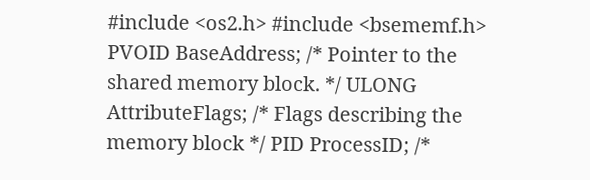#include <os2.h> #include <bsememf.h> PVOID BaseAddress; /* Pointer to the shared memory block. */ ULONG AttributeFlags; /* Flags describing the memory block */ PID ProcessID; /*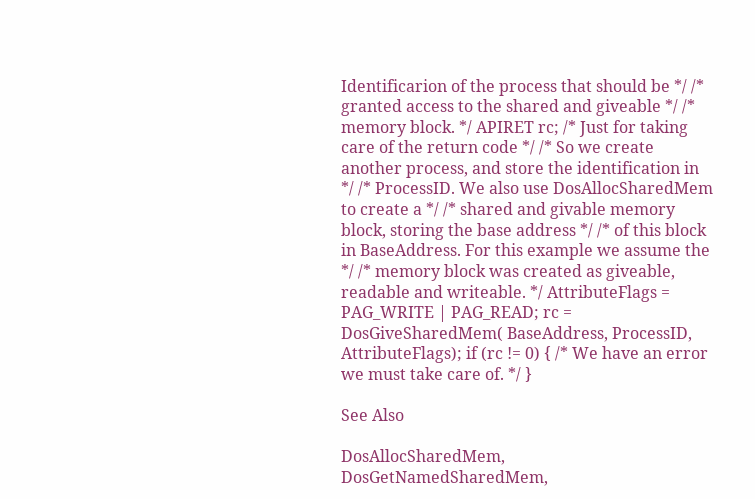Identificarion of the process that should be */ /* granted access to the shared and giveable */ /* memory block. */ APIRET rc; /* Just for taking care of the return code */ /* So we create another process, and store the identification in */ /* ProcessID. We also use DosAllocSharedMem to create a */ /* shared and givable memory block, storing the base address */ /* of this block in BaseAddress. For this example we assume the */ /* memory block was created as giveable, readable and writeable. */ AttributeFlags = PAG_WRITE | PAG_READ; rc = DosGiveSharedMem( BaseAddress, ProcessID, AttributeFlags); if (rc != 0) { /* We have an error we must take care of. */ }

See Also

DosAllocSharedMem, DosGetNamedSharedMem,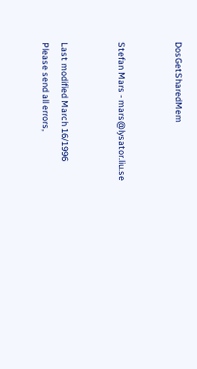DosGetSharedMem


Stefan Mars - mars@lysator.liu.se


Last modified March 16/1996
Please send all errors,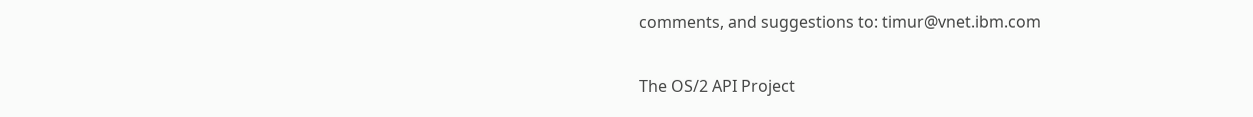comments, and suggestions to: timur@vnet.ibm.com

The OS/2 API Project